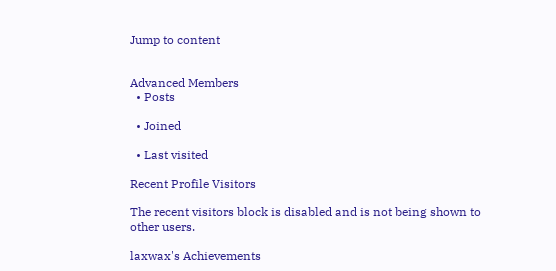Jump to content


Advanced Members
  • Posts

  • Joined

  • Last visited

Recent Profile Visitors

The recent visitors block is disabled and is not being shown to other users.

laxwax's Achievements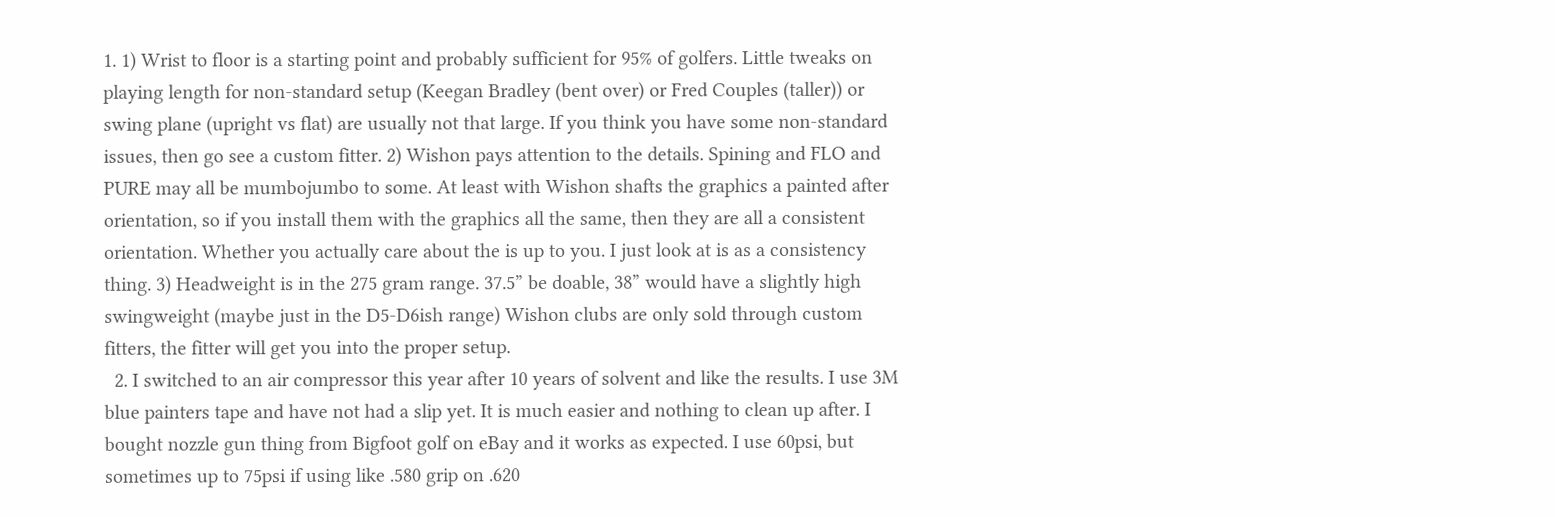1. 1) Wrist to floor is a starting point and probably sufficient for 95% of golfers. Little tweaks on playing length for non-standard setup (Keegan Bradley (bent over) or Fred Couples (taller)) or swing plane (upright vs flat) are usually not that large. If you think you have some non-standard issues, then go see a custom fitter. 2) Wishon pays attention to the details. Spining and FLO and PURE may all be mumbojumbo to some. At least with Wishon shafts the graphics a painted after orientation, so if you install them with the graphics all the same, then they are all a consistent orientation. Whether you actually care about the is up to you. I just look at is as a consistency thing. 3) Headweight is in the 275 gram range. 37.5” be doable, 38” would have a slightly high swingweight (maybe just in the D5-D6ish range) Wishon clubs are only sold through custom fitters, the fitter will get you into the proper setup.
  2. I switched to an air compressor this year after 10 years of solvent and like the results. I use 3M blue painters tape and have not had a slip yet. It is much easier and nothing to clean up after. I bought nozzle gun thing from Bigfoot golf on eBay and it works as expected. I use 60psi, but sometimes up to 75psi if using like .580 grip on .620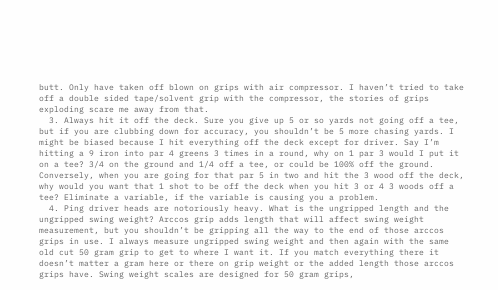butt. Only have taken off blown on grips with air compressor. I haven’t tried to take off a double sided tape/solvent grip with the compressor, the stories of grips exploding scare me away from that.
  3. Always hit it off the deck. Sure you give up 5 or so yards not going off a tee, but if you are clubbing down for accuracy, you shouldn’t be 5 more chasing yards. I might be biased because I hit everything off the deck except for driver. Say I’m hitting a 9 iron into par 4 greens 3 times in a round, why on 1 par 3 would I put it on a tee? 3/4 on the ground and 1/4 off a tee, or could be 100% off the ground. Conversely, when you are going for that par 5 in two and hit the 3 wood off the deck, why would you want that 1 shot to be off the deck when you hit 3 or 4 3 woods off a tee? Eliminate a variable, if the variable is causing you a problem.
  4. Ping driver heads are notoriously heavy. What is the ungripped length and the ungripped swing weight? Arccos grip adds length that will affect swing weight measurement, but you shouldn’t be gripping all the way to the end of those arccos grips in use. I always measure ungripped swing weight and then again with the same old cut 50 gram grip to get to where I want it. If you match everything there it doesn’t matter a gram here or there on grip weight or the added length those arccos grips have. Swing weight scales are designed for 50 gram grips,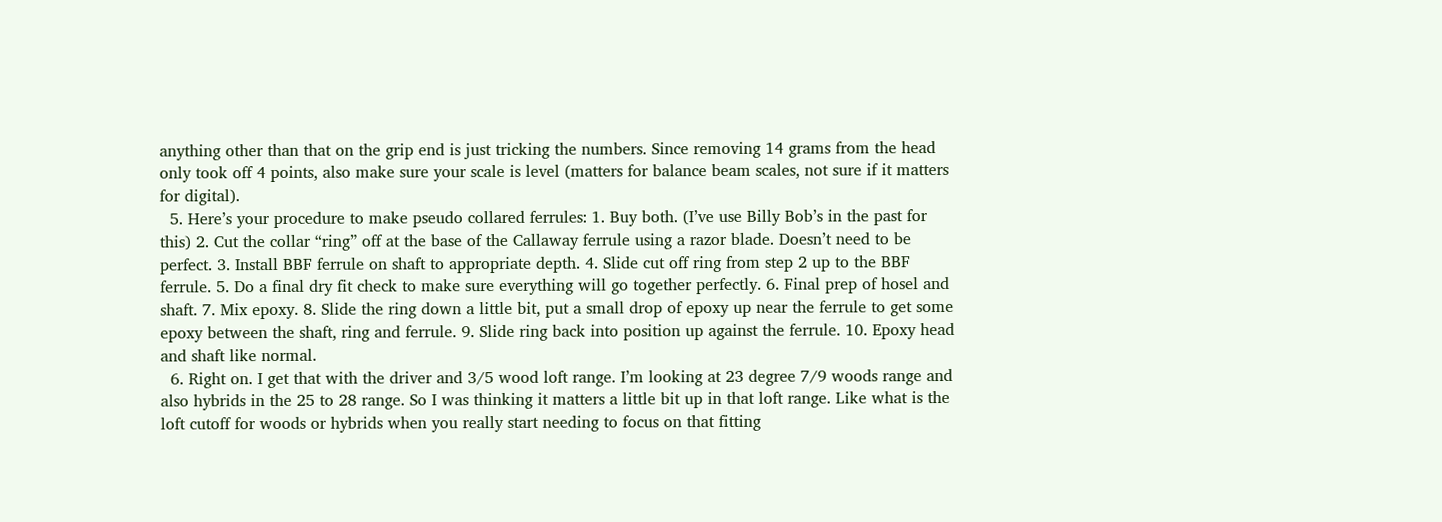anything other than that on the grip end is just tricking the numbers. Since removing 14 grams from the head only took off 4 points, also make sure your scale is level (matters for balance beam scales, not sure if it matters for digital).
  5. Here’s your procedure to make pseudo collared ferrules: 1. Buy both. (I’ve use Billy Bob’s in the past for this) 2. Cut the collar “ring” off at the base of the Callaway ferrule using a razor blade. Doesn’t need to be perfect. 3. Install BBF ferrule on shaft to appropriate depth. 4. Slide cut off ring from step 2 up to the BBF ferrule. 5. Do a final dry fit check to make sure everything will go together perfectly. 6. Final prep of hosel and shaft. 7. Mix epoxy. 8. Slide the ring down a little bit, put a small drop of epoxy up near the ferrule to get some epoxy between the shaft, ring and ferrule. 9. Slide ring back into position up against the ferrule. 10. Epoxy head and shaft like normal.
  6. Right on. I get that with the driver and 3/5 wood loft range. I’m looking at 23 degree 7/9 woods range and also hybrids in the 25 to 28 range. So I was thinking it matters a little bit up in that loft range. Like what is the loft cutoff for woods or hybrids when you really start needing to focus on that fitting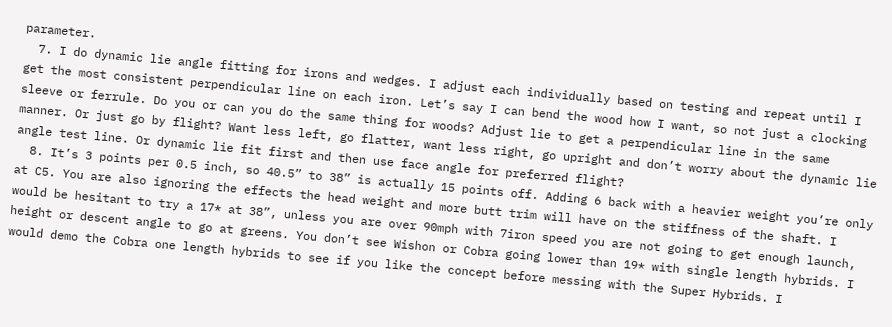parameter.
  7. I do dynamic lie angle fitting for irons and wedges. I adjust each individually based on testing and repeat until I get the most consistent perpendicular line on each iron. Let’s say I can bend the wood how I want, so not just a clocking sleeve or ferrule. Do you or can you do the same thing for woods? Adjust lie to get a perpendicular line in the same manner. Or just go by flight? Want less left, go flatter, want less right, go upright and don’t worry about the dynamic lie angle test line. Or dynamic lie fit first and then use face angle for preferred flight?
  8. It’s 3 points per 0.5 inch, so 40.5” to 38” is actually 15 points off. Adding 6 back with a heavier weight you’re only at C5. You are also ignoring the effects the head weight and more butt trim will have on the stiffness of the shaft. I would be hesitant to try a 17* at 38”, unless you are over 90mph with 7iron speed you are not going to get enough launch, height or descent angle to go at greens. You don’t see Wishon or Cobra going lower than 19* with single length hybrids. I would demo the Cobra one length hybrids to see if you like the concept before messing with the Super Hybrids. I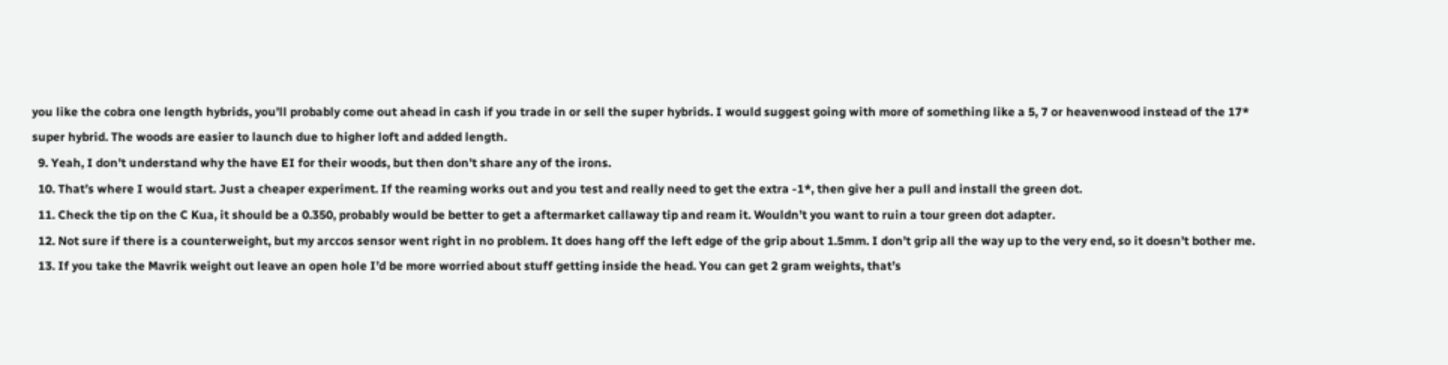you like the cobra one length hybrids, you’ll probably come out ahead in cash if you trade in or sell the super hybrids. I would suggest going with more of something like a 5, 7 or heavenwood instead of the 17* super hybrid. The woods are easier to launch due to higher loft and added length.
  9. Yeah, I don’t understand why the have EI for their woods, but then don’t share any of the irons.
  10. That’s where I would start. Just a cheaper experiment. If the reaming works out and you test and really need to get the extra -1*, then give her a pull and install the green dot.
  11. Check the tip on the C Kua, it should be a 0.350, probably would be better to get a aftermarket callaway tip and ream it. Wouldn’t you want to ruin a tour green dot adapter.
  12. Not sure if there is a counterweight, but my arccos sensor went right in no problem. It does hang off the left edge of the grip about 1.5mm. I don’t grip all the way up to the very end, so it doesn’t bother me.
  13. If you take the Mavrik weight out leave an open hole I’d be more worried about stuff getting inside the head. You can get 2 gram weights, that’s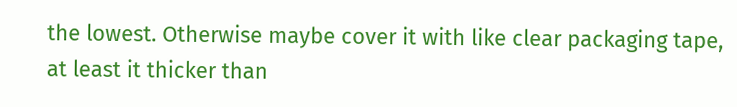the lowest. Otherwise maybe cover it with like clear packaging tape, at least it thicker than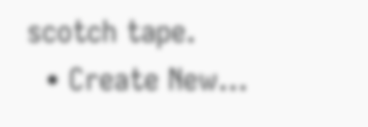scotch tape.
  • Create New...